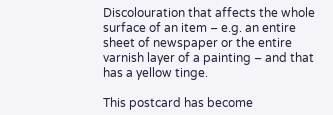Discolouration that affects the whole surface of an item – e.g. an entire sheet of newspaper or the entire varnish layer of a painting – and that has a yellow tinge.

This postcard has become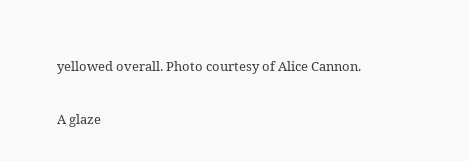yellowed overall. Photo courtesy of Alice Cannon.

A glaze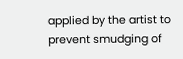applied by the artist to prevent smudging of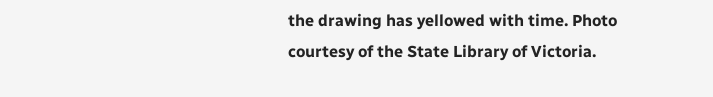the drawing has yellowed with time. Photo courtesy of the State Library of Victoria.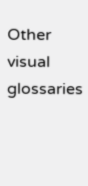Other visual glossaries